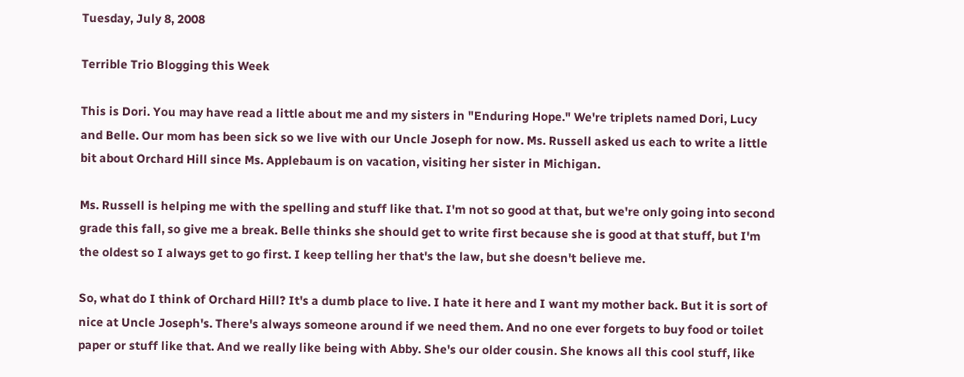Tuesday, July 8, 2008

Terrible Trio Blogging this Week

This is Dori. You may have read a little about me and my sisters in "Enduring Hope." We're triplets named Dori, Lucy and Belle. Our mom has been sick so we live with our Uncle Joseph for now. Ms. Russell asked us each to write a little bit about Orchard Hill since Ms. Applebaum is on vacation, visiting her sister in Michigan.

Ms. Russell is helping me with the spelling and stuff like that. I'm not so good at that, but we're only going into second grade this fall, so give me a break. Belle thinks she should get to write first because she is good at that stuff, but I'm the oldest so I always get to go first. I keep telling her that's the law, but she doesn't believe me.

So, what do I think of Orchard Hill? It's a dumb place to live. I hate it here and I want my mother back. But it is sort of nice at Uncle Joseph's. There's always someone around if we need them. And no one ever forgets to buy food or toilet paper or stuff like that. And we really like being with Abby. She's our older cousin. She knows all this cool stuff, like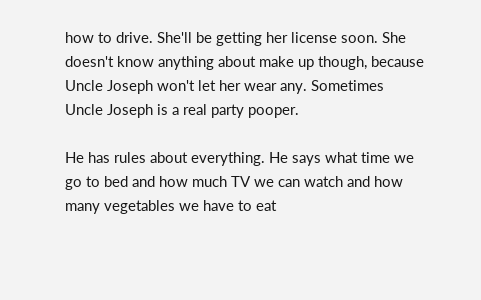how to drive. She'll be getting her license soon. She doesn't know anything about make up though, because Uncle Joseph won't let her wear any. Sometimes Uncle Joseph is a real party pooper.

He has rules about everything. He says what time we go to bed and how much TV we can watch and how many vegetables we have to eat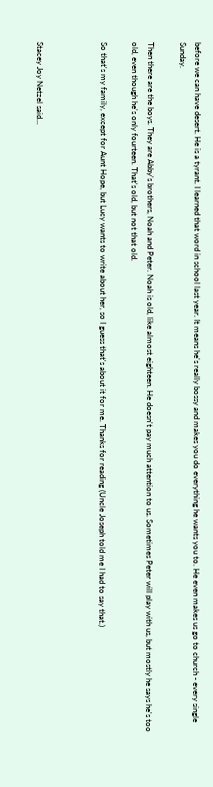before we can have desert. He is a tyrant. I learned that word in school last year. It means he's really bossy and makes you do everything he wants you to. He even makes us go to church - every single Sunday.

Then there are the boys. They are Abby's brothers, Noah and Peter. Noah is old, like almost eighteen. He doesn't pay much attention to us. Sometimes Peter will play with us, but mostly he says he's too old, even though he's only fourteen. That's old, but not that old.

So that's my family, except for Aunt Hope, but Lucy wants to write about her, so I guess that's about it for me. Thanks for reading (Uncle Joseph told me I had to say that.)



Stacey Joy Netzel said...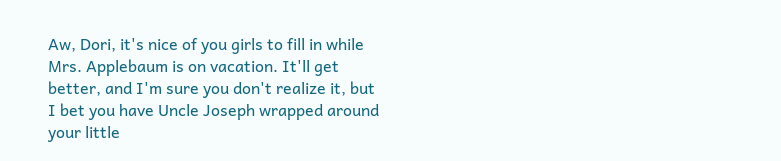Aw, Dori, it's nice of you girls to fill in while Mrs. Applebaum is on vacation. It'll get better, and I'm sure you don't realize it, but I bet you have Uncle Joseph wrapped around your little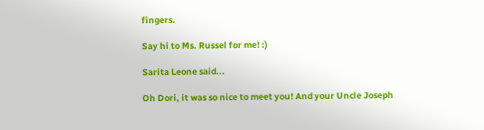fingers.

Say hi to Ms. Russel for me! :)

Sarita Leone said...

Oh Dori, it was so nice to meet you! And your Uncle Joseph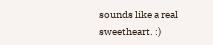sounds like a real sweetheart. :)